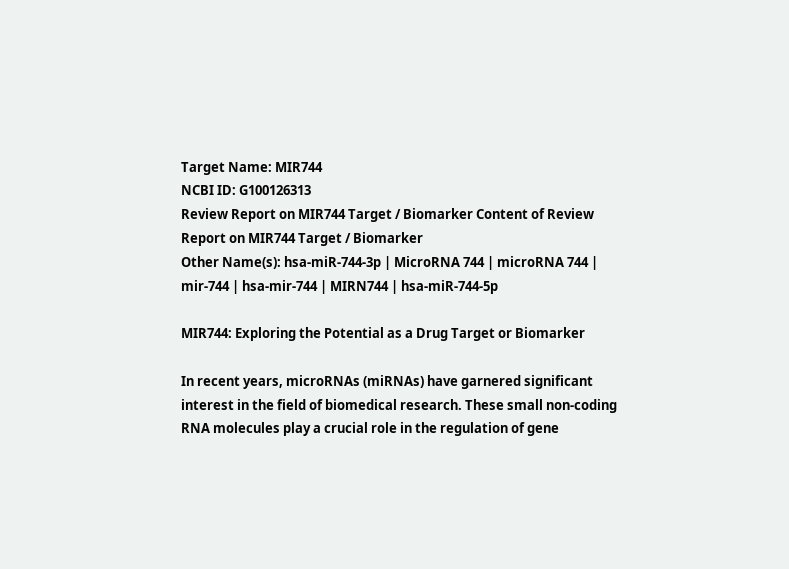Target Name: MIR744
NCBI ID: G100126313
Review Report on MIR744 Target / Biomarker Content of Review Report on MIR744 Target / Biomarker
Other Name(s): hsa-miR-744-3p | MicroRNA 744 | microRNA 744 | mir-744 | hsa-mir-744 | MIRN744 | hsa-miR-744-5p

MIR744: Exploring the Potential as a Drug Target or Biomarker

In recent years, microRNAs (miRNAs) have garnered significant interest in the field of biomedical research. These small non-coding RNA molecules play a crucial role in the regulation of gene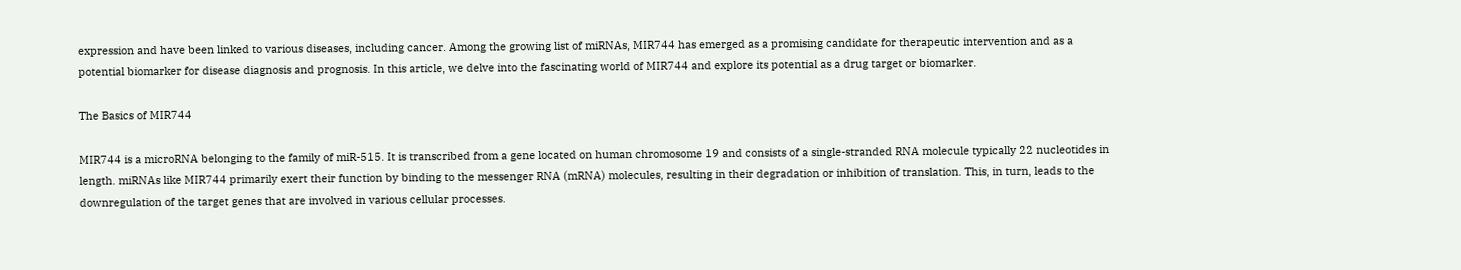expression and have been linked to various diseases, including cancer. Among the growing list of miRNAs, MIR744 has emerged as a promising candidate for therapeutic intervention and as a potential biomarker for disease diagnosis and prognosis. In this article, we delve into the fascinating world of MIR744 and explore its potential as a drug target or biomarker.

The Basics of MIR744

MIR744 is a microRNA belonging to the family of miR-515. It is transcribed from a gene located on human chromosome 19 and consists of a single-stranded RNA molecule typically 22 nucleotides in length. miRNAs like MIR744 primarily exert their function by binding to the messenger RNA (mRNA) molecules, resulting in their degradation or inhibition of translation. This, in turn, leads to the downregulation of the target genes that are involved in various cellular processes.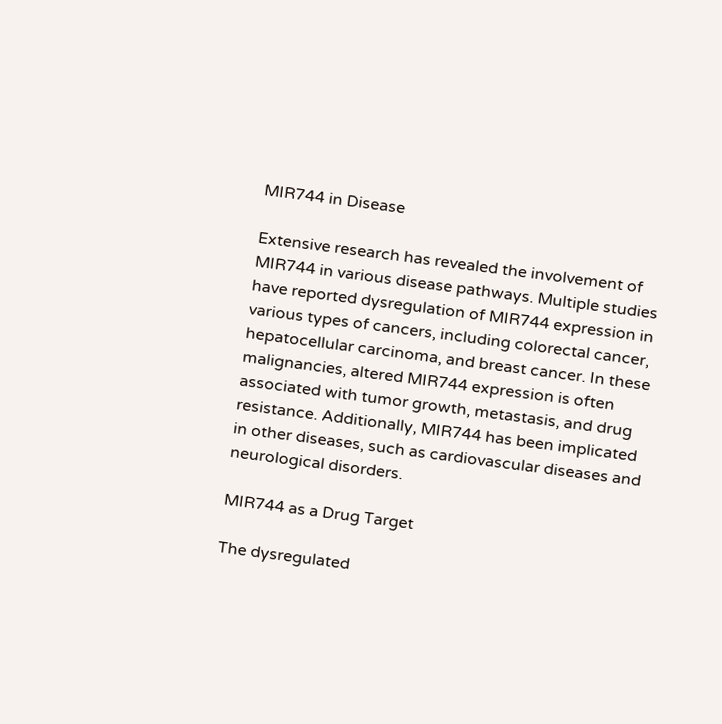MIR744 in Disease

Extensive research has revealed the involvement of MIR744 in various disease pathways. Multiple studies have reported dysregulation of MIR744 expression in various types of cancers, including colorectal cancer, hepatocellular carcinoma, and breast cancer. In these malignancies, altered MIR744 expression is often associated with tumor growth, metastasis, and drug resistance. Additionally, MIR744 has been implicated in other diseases, such as cardiovascular diseases and neurological disorders.

MIR744 as a Drug Target

The dysregulated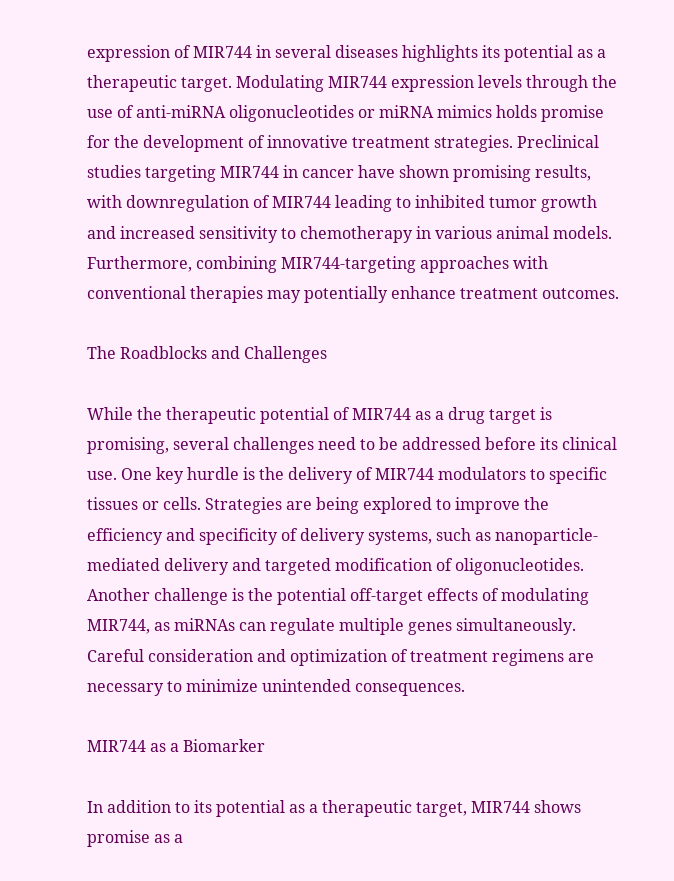expression of MIR744 in several diseases highlights its potential as a therapeutic target. Modulating MIR744 expression levels through the use of anti-miRNA oligonucleotides or miRNA mimics holds promise for the development of innovative treatment strategies. Preclinical studies targeting MIR744 in cancer have shown promising results, with downregulation of MIR744 leading to inhibited tumor growth and increased sensitivity to chemotherapy in various animal models. Furthermore, combining MIR744-targeting approaches with conventional therapies may potentially enhance treatment outcomes.

The Roadblocks and Challenges

While the therapeutic potential of MIR744 as a drug target is promising, several challenges need to be addressed before its clinical use. One key hurdle is the delivery of MIR744 modulators to specific tissues or cells. Strategies are being explored to improve the efficiency and specificity of delivery systems, such as nanoparticle-mediated delivery and targeted modification of oligonucleotides. Another challenge is the potential off-target effects of modulating MIR744, as miRNAs can regulate multiple genes simultaneously. Careful consideration and optimization of treatment regimens are necessary to minimize unintended consequences.

MIR744 as a Biomarker

In addition to its potential as a therapeutic target, MIR744 shows promise as a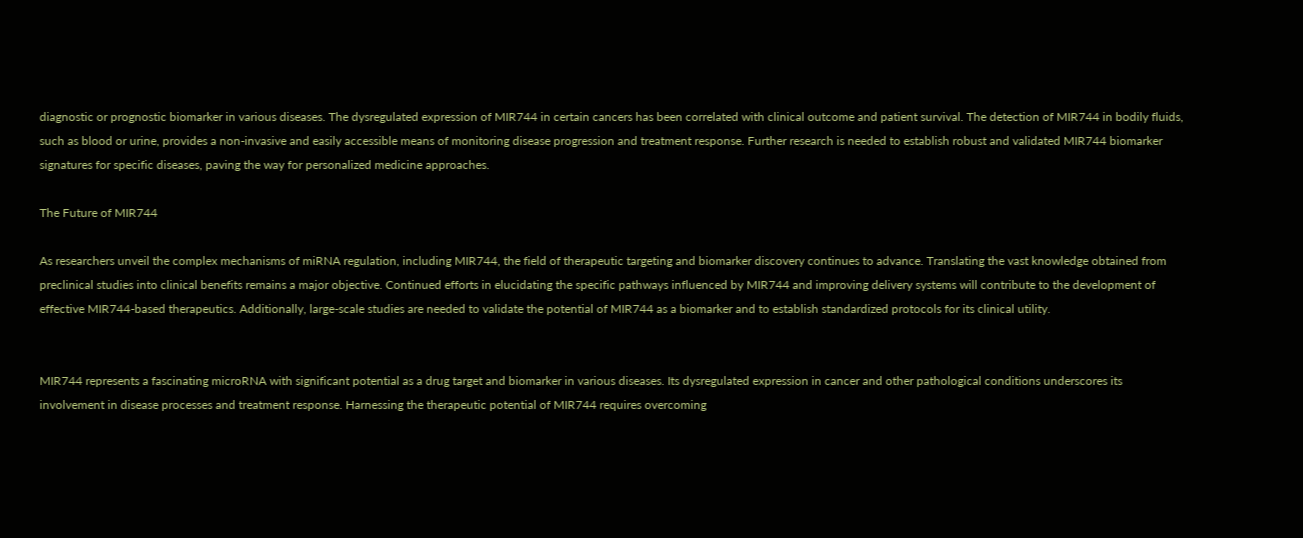diagnostic or prognostic biomarker in various diseases. The dysregulated expression of MIR744 in certain cancers has been correlated with clinical outcome and patient survival. The detection of MIR744 in bodily fluids, such as blood or urine, provides a non-invasive and easily accessible means of monitoring disease progression and treatment response. Further research is needed to establish robust and validated MIR744 biomarker signatures for specific diseases, paving the way for personalized medicine approaches.

The Future of MIR744

As researchers unveil the complex mechanisms of miRNA regulation, including MIR744, the field of therapeutic targeting and biomarker discovery continues to advance. Translating the vast knowledge obtained from preclinical studies into clinical benefits remains a major objective. Continued efforts in elucidating the specific pathways influenced by MIR744 and improving delivery systems will contribute to the development of effective MIR744-based therapeutics. Additionally, large-scale studies are needed to validate the potential of MIR744 as a biomarker and to establish standardized protocols for its clinical utility.


MIR744 represents a fascinating microRNA with significant potential as a drug target and biomarker in various diseases. Its dysregulated expression in cancer and other pathological conditions underscores its involvement in disease processes and treatment response. Harnessing the therapeutic potential of MIR744 requires overcoming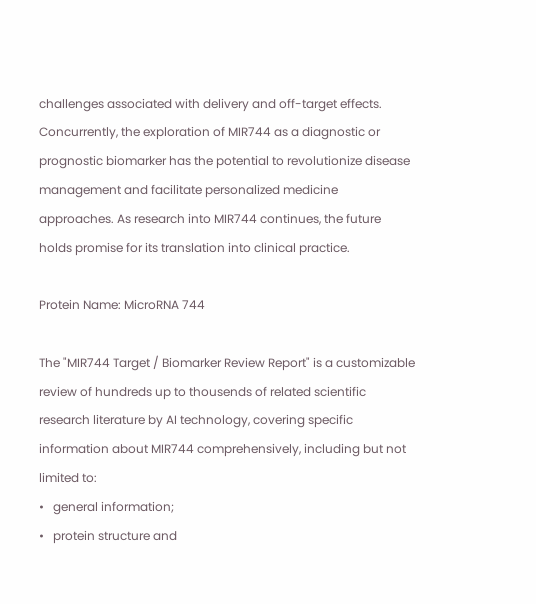challenges associated with delivery and off-target effects. Concurrently, the exploration of MIR744 as a diagnostic or prognostic biomarker has the potential to revolutionize disease management and facilitate personalized medicine approaches. As research into MIR744 continues, the future holds promise for its translation into clinical practice.

Protein Name: MicroRNA 744

The "MIR744 Target / Biomarker Review Report" is a customizable review of hundreds up to thousends of related scientific research literature by AI technology, covering specific information about MIR744 comprehensively, including but not limited to:
•   general information;
•   protein structure and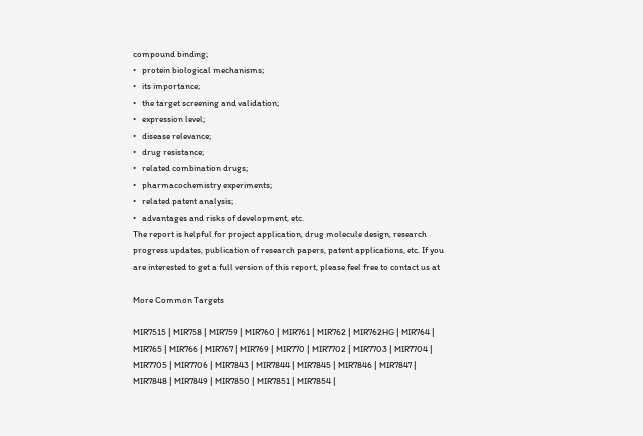compound binding;
•   protein biological mechanisms;
•   its importance;
•   the target screening and validation;
•   expression level;
•   disease relevance;
•   drug resistance;
•   related combination drugs;
•   pharmacochemistry experiments;
•   related patent analysis;
•   advantages and risks of development, etc.
The report is helpful for project application, drug molecule design, research progress updates, publication of research papers, patent applications, etc. If you are interested to get a full version of this report, please feel free to contact us at

More Common Targets

MIR7515 | MIR758 | MIR759 | MIR760 | MIR761 | MIR762 | MIR762HG | MIR764 | MIR765 | MIR766 | MIR767 | MIR769 | MIR770 | MIR7702 | MIR7703 | MIR7704 | MIR7705 | MIR7706 | MIR7843 | MIR7844 | MIR7845 | MIR7846 | MIR7847 | MIR7848 | MIR7849 | MIR7850 | MIR7851 | MIR7854 |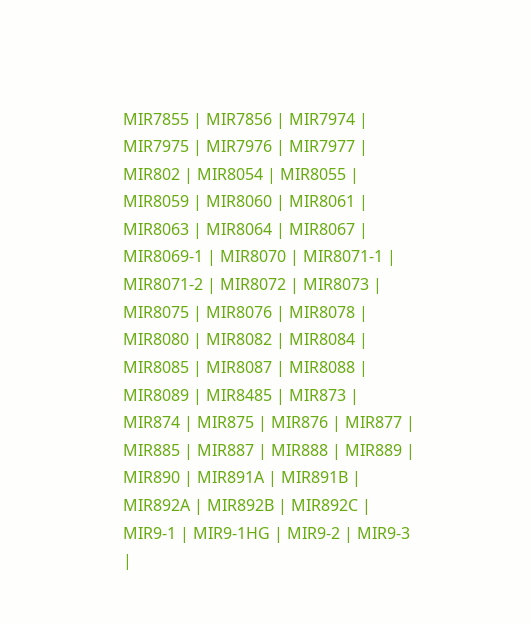MIR7855 | MIR7856 | MIR7974 | MIR7975 | MIR7976 | MIR7977 | MIR802 | MIR8054 | MIR8055 | MIR8059 | MIR8060 | MIR8061 | MIR8063 | MIR8064 | MIR8067 | MIR8069-1 | MIR8070 | MIR8071-1 | MIR8071-2 | MIR8072 | MIR8073 | MIR8075 | MIR8076 | MIR8078 | MIR8080 | MIR8082 | MIR8084 | MIR8085 | MIR8087 | MIR8088 | MIR8089 | MIR8485 | MIR873 | MIR874 | MIR875 | MIR876 | MIR877 | MIR885 | MIR887 | MIR888 | MIR889 | MIR890 | MIR891A | MIR891B | MIR892A | MIR892B | MIR892C | MIR9-1 | MIR9-1HG | MIR9-2 | MIR9-3 |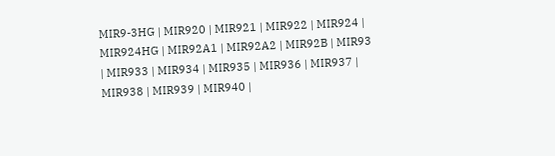MIR9-3HG | MIR920 | MIR921 | MIR922 | MIR924 | MIR924HG | MIR92A1 | MIR92A2 | MIR92B | MIR93 | MIR933 | MIR934 | MIR935 | MIR936 | MIR937 | MIR938 | MIR939 | MIR940 |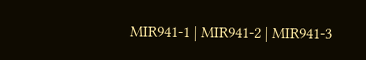MIR941-1 | MIR941-2 | MIR941-3